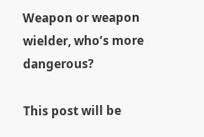Weapon or weapon wielder, who’s more dangerous?

This post will be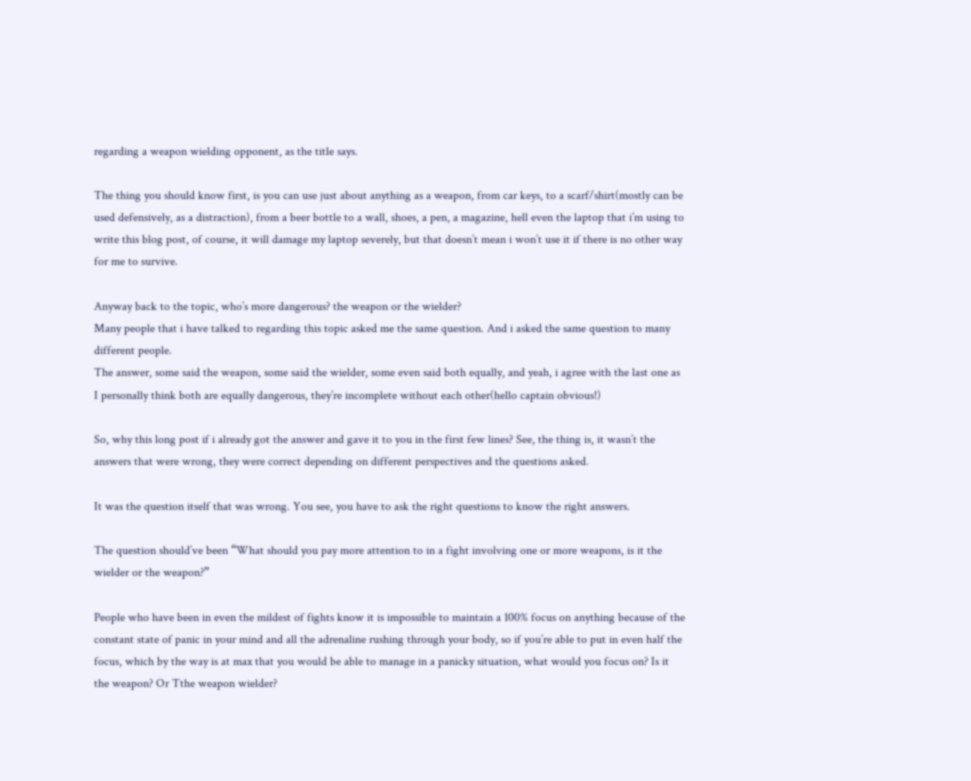regarding a weapon wielding opponent, as the title says.

The thing you should know first, is you can use just about anything as a weapon, from car keys, to a scarf/shirt(mostly can be used defensively, as a distraction), from a beer bottle to a wall, shoes, a pen, a magazine, hell even the laptop that i’m using to write this blog post, of course, it will damage my laptop severely, but that doesn’t mean i won’t use it if there is no other way for me to survive.

Anyway back to the topic, who’s more dangerous? the weapon or the wielder?
Many people that i have talked to regarding this topic asked me the same question. And i asked the same question to many different people.
The answer, some said the weapon, some said the wielder, some even said both equally, and yeah, i agree with the last one as I personally think both are equally dangerous, they’re incomplete without each other(hello captain obvious!)

So, why this long post if i already got the answer and gave it to you in the first few lines? See, the thing is, it wasn’t the answers that were wrong, they were correct depending on different perspectives and the questions asked.

It was the question itself that was wrong. You see, you have to ask the right questions to know the right answers.

The question should’ve been “What should you pay more attention to in a fight involving one or more weapons, is it the wielder or the weapon?”

People who have been in even the mildest of fights know it is impossible to maintain a 100% focus on anything because of the constant state of panic in your mind and all the adrenaline rushing through your body, so if you’re able to put in even half the focus, which by the way is at max that you would be able to manage in a panicky situation, what would you focus on? Is it the weapon? Or Tthe weapon wielder?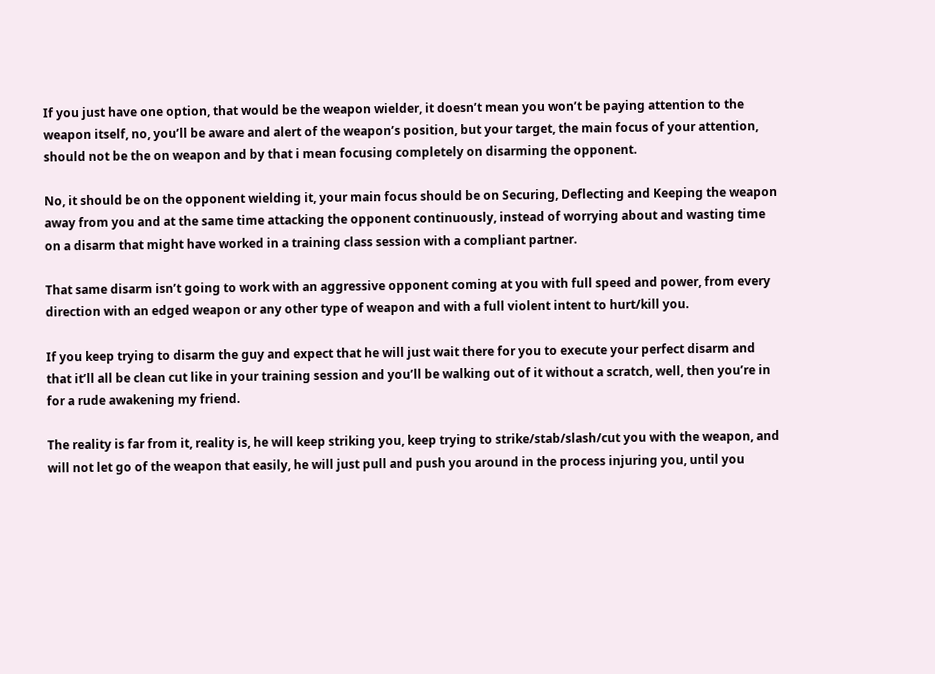If you just have one option, that would be the weapon wielder, it doesn’t mean you won’t be paying attention to the weapon itself, no, you’ll be aware and alert of the weapon’s position, but your target, the main focus of your attention, should not be the on weapon and by that i mean focusing completely on disarming the opponent.

No, it should be on the opponent wielding it, your main focus should be on Securing, Deflecting and Keeping the weapon away from you and at the same time attacking the opponent continuously, instead of worrying about and wasting time on a disarm that might have worked in a training class session with a compliant partner.

That same disarm isn’t going to work with an aggressive opponent coming at you with full speed and power, from every direction with an edged weapon or any other type of weapon and with a full violent intent to hurt/kill you.

If you keep trying to disarm the guy and expect that he will just wait there for you to execute your perfect disarm and that it’ll all be clean cut like in your training session and you’ll be walking out of it without a scratch, well, then you’re in for a rude awakening my friend.

The reality is far from it, reality is, he will keep striking you, keep trying to strike/stab/slash/cut you with the weapon, and will not let go of the weapon that easily, he will just pull and push you around in the process injuring you, until you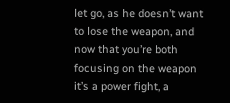let go, as he doesn’t want to lose the weapon, and now that you’re both focusing on the weapon it’s a power fight, a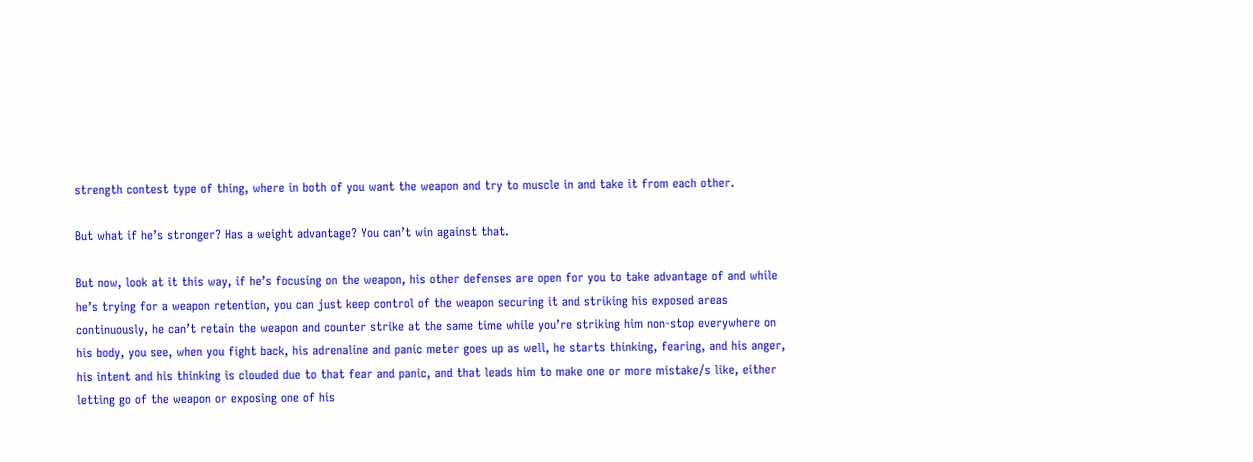strength contest type of thing, where in both of you want the weapon and try to muscle in and take it from each other.

But what if he’s stronger? Has a weight advantage? You can’t win against that.

But now, look at it this way, if he’s focusing on the weapon, his other defenses are open for you to take advantage of and while he’s trying for a weapon retention, you can just keep control of the weapon securing it and striking his exposed areas continuously, he can’t retain the weapon and counter strike at the same time while you’re striking him non-stop everywhere on his body, you see, when you fight back, his adrenaline and panic meter goes up as well, he starts thinking, fearing, and his anger, his intent and his thinking is clouded due to that fear and panic, and that leads him to make one or more mistake/s like, either letting go of the weapon or exposing one of his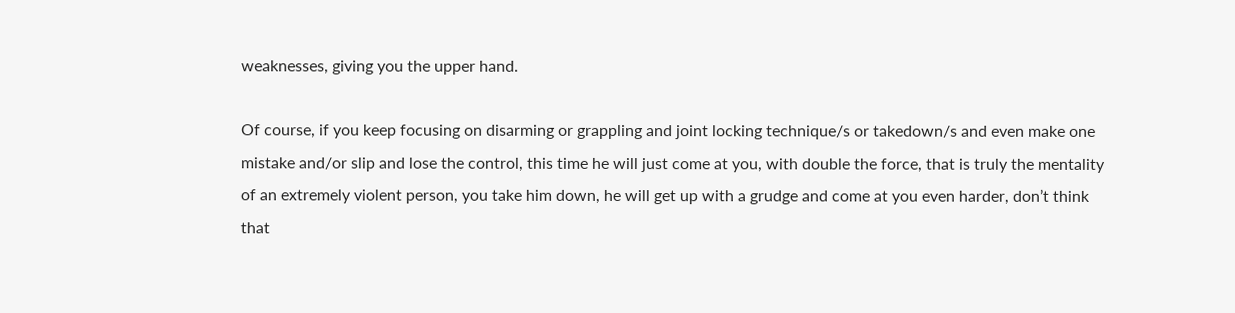weaknesses, giving you the upper hand.

Of course, if you keep focusing on disarming or grappling and joint locking technique/s or takedown/s and even make one mistake and/or slip and lose the control, this time he will just come at you, with double the force, that is truly the mentality of an extremely violent person, you take him down, he will get up with a grudge and come at you even harder, don’t think that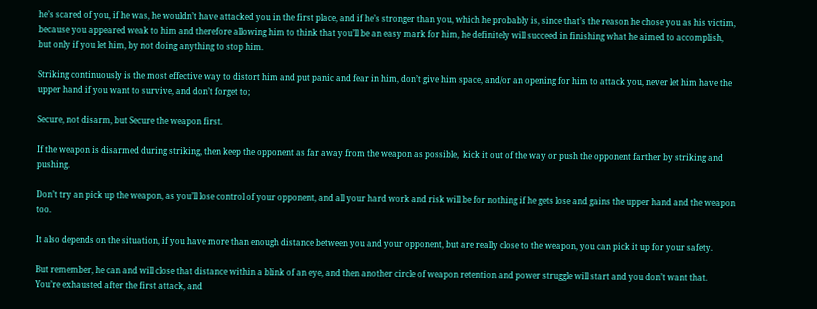he’s scared of you, if he was, he wouldn’t have attacked you in the first place, and if he’s stronger than you, which he probably is, since that’s the reason he chose you as his victim, because you appeared weak to him and therefore allowing him to think that you’ll be an easy mark for him, he definitely will succeed in finishing what he aimed to accomplish, but only if you let him, by not doing anything to stop him.

Striking continuously is the most effective way to distort him and put panic and fear in him, don’t give him space, and/or an opening for him to attack you, never let him have the upper hand if you want to survive, and don’t forget to;

Secure, not disarm, but Secure the weapon first.

If the weapon is disarmed during striking, then keep the opponent as far away from the weapon as possible,  kick it out of the way or push the opponent farther by striking and pushing.

Don’t try an pick up the weapon, as you’ll lose control of your opponent, and all your hard work and risk will be for nothing if he gets lose and gains the upper hand and the weapon too.

It also depends on the situation, if you have more than enough distance between you and your opponent, but are really close to the weapon, you can pick it up for your safety.

But remember, he can and will close that distance within a blink of an eye, and then another circle of weapon retention and power struggle will start and you don’t want that.
You’re exhausted after the first attack, and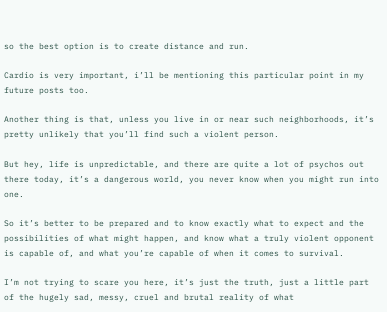so the best option is to create distance and run.

Cardio is very important, i’ll be mentioning this particular point in my future posts too.

Another thing is that, unless you live in or near such neighborhoods, it’s pretty unlikely that you’ll find such a violent person.

But hey, life is unpredictable, and there are quite a lot of psychos out there today, it’s a dangerous world, you never know when you might run into one.

So it’s better to be prepared and to know exactly what to expect and the possibilities of what might happen, and know what a truly violent opponent is capable of, and what you’re capable of when it comes to survival.

I’m not trying to scare you here, it’s just the truth, just a little part of the hugely sad, messy, cruel and brutal reality of what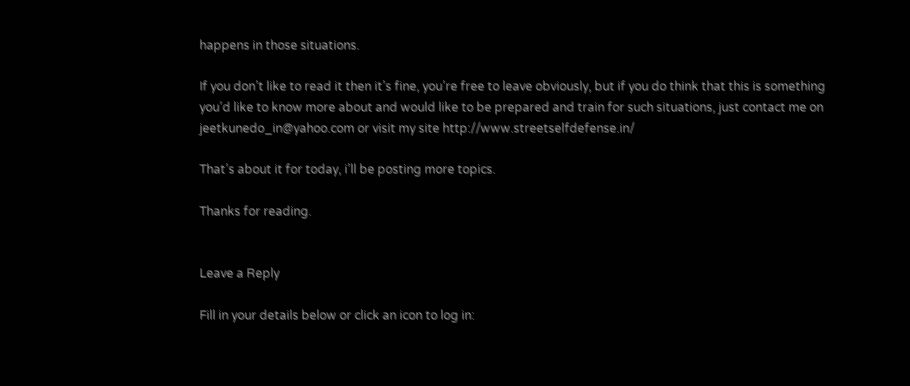happens in those situations.

If you don’t like to read it then it’s fine, you’re free to leave obviously, but if you do think that this is something you’d like to know more about and would like to be prepared and train for such situations, just contact me on jeetkunedo_in@yahoo.com or visit my site http://www.streetselfdefense.in/

That’s about it for today, i’ll be posting more topics.

Thanks for reading.


Leave a Reply

Fill in your details below or click an icon to log in: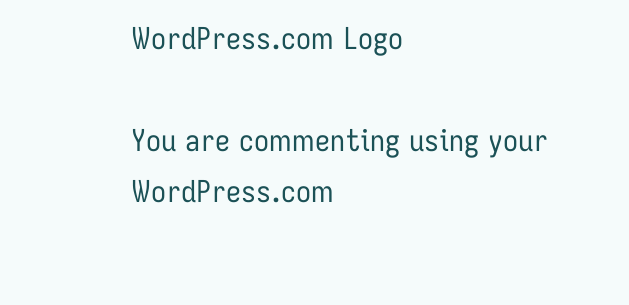WordPress.com Logo

You are commenting using your WordPress.com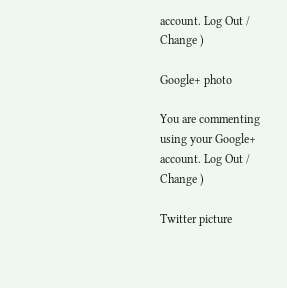account. Log Out /  Change )

Google+ photo

You are commenting using your Google+ account. Log Out /  Change )

Twitter picture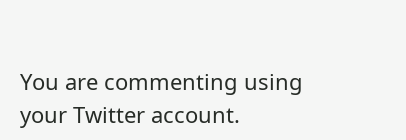You are commenting using your Twitter account.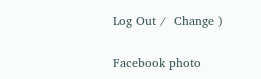Log Out /  Change )

Facebook photo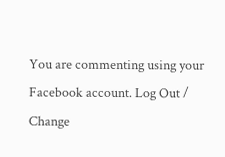You are commenting using your Facebook account. Log Out /  Change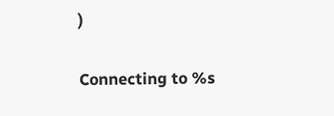)


Connecting to %s